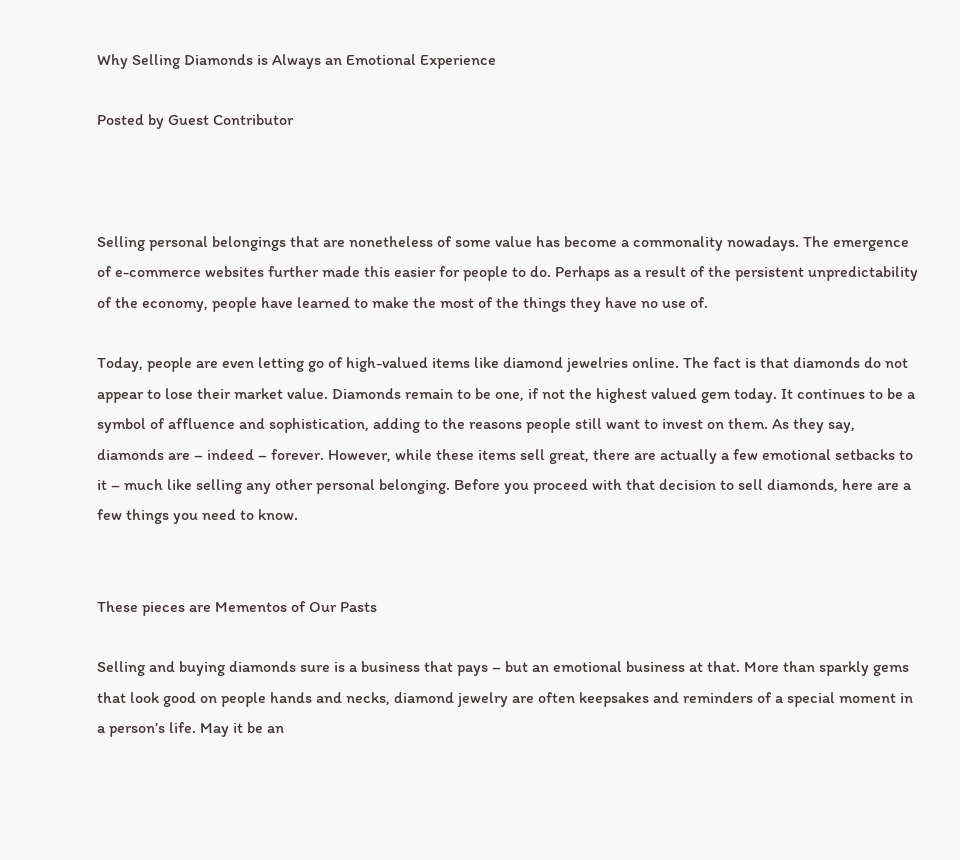Why Selling Diamonds is Always an Emotional Experience

Posted by Guest Contributor



Selling personal belongings that are nonetheless of some value has become a commonality nowadays. The emergence of e-commerce websites further made this easier for people to do. Perhaps as a result of the persistent unpredictability of the economy, people have learned to make the most of the things they have no use of.

Today, people are even letting go of high-valued items like diamond jewelries online. The fact is that diamonds do not appear to lose their market value. Diamonds remain to be one, if not the highest valued gem today. It continues to be a symbol of affluence and sophistication, adding to the reasons people still want to invest on them. As they say, diamonds are – indeed – forever. However, while these items sell great, there are actually a few emotional setbacks to it – much like selling any other personal belonging. Before you proceed with that decision to sell diamonds, here are a few things you need to know.


These pieces are Mementos of Our Pasts

Selling and buying diamonds sure is a business that pays – but an emotional business at that. More than sparkly gems that look good on people hands and necks, diamond jewelry are often keepsakes and reminders of a special moment in a person’s life. May it be an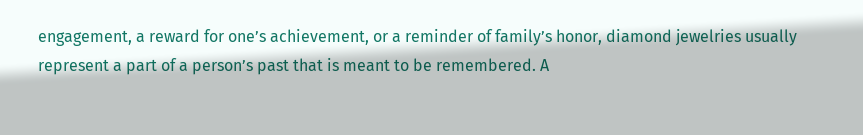engagement, a reward for one’s achievement, or a reminder of family’s honor, diamond jewelries usually represent a part of a person’s past that is meant to be remembered. A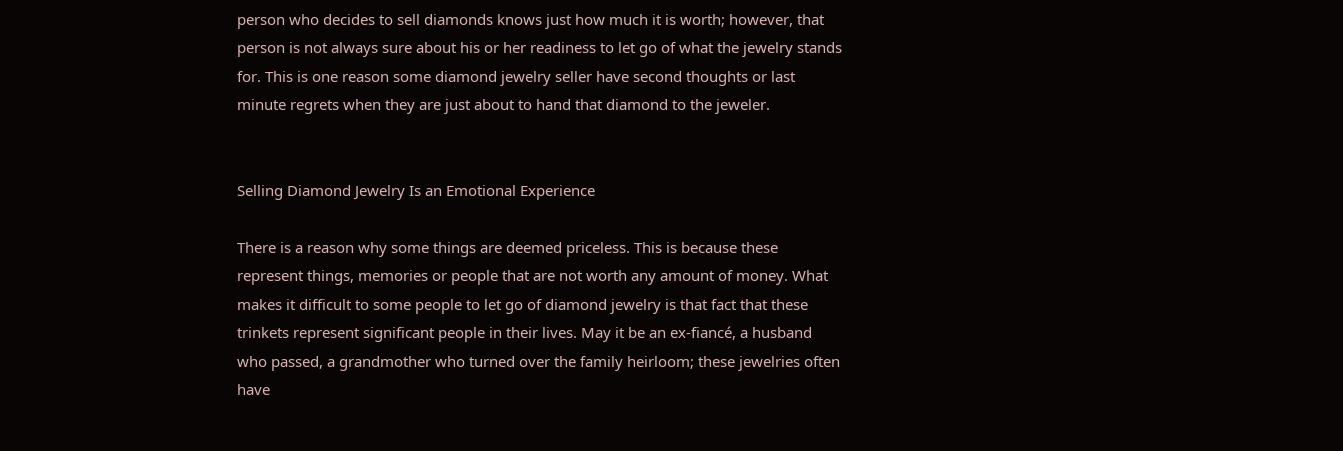person who decides to sell diamonds knows just how much it is worth; however, that person is not always sure about his or her readiness to let go of what the jewelry stands for. This is one reason some diamond jewelry seller have second thoughts or last minute regrets when they are just about to hand that diamond to the jeweler.


Selling Diamond Jewelry Is an Emotional Experience

There is a reason why some things are deemed priceless. This is because these represent things, memories or people that are not worth any amount of money. What makes it difficult to some people to let go of diamond jewelry is that fact that these trinkets represent significant people in their lives. May it be an ex-fiancé, a husband who passed, a grandmother who turned over the family heirloom; these jewelries often have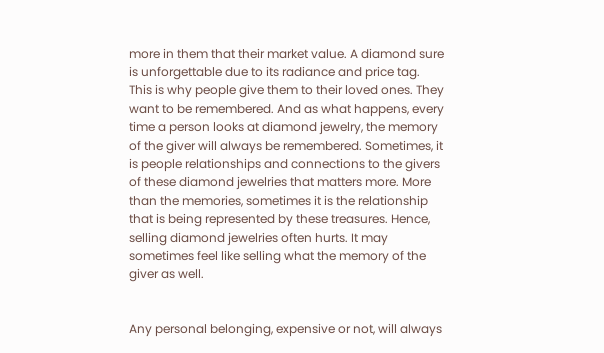more in them that their market value. A diamond sure is unforgettable due to its radiance and price tag. This is why people give them to their loved ones. They want to be remembered. And as what happens, every time a person looks at diamond jewelry, the memory of the giver will always be remembered. Sometimes, it is people relationships and connections to the givers of these diamond jewelries that matters more. More than the memories, sometimes it is the relationship that is being represented by these treasures. Hence, selling diamond jewelries often hurts. It may sometimes feel like selling what the memory of the giver as well.


Any personal belonging, expensive or not, will always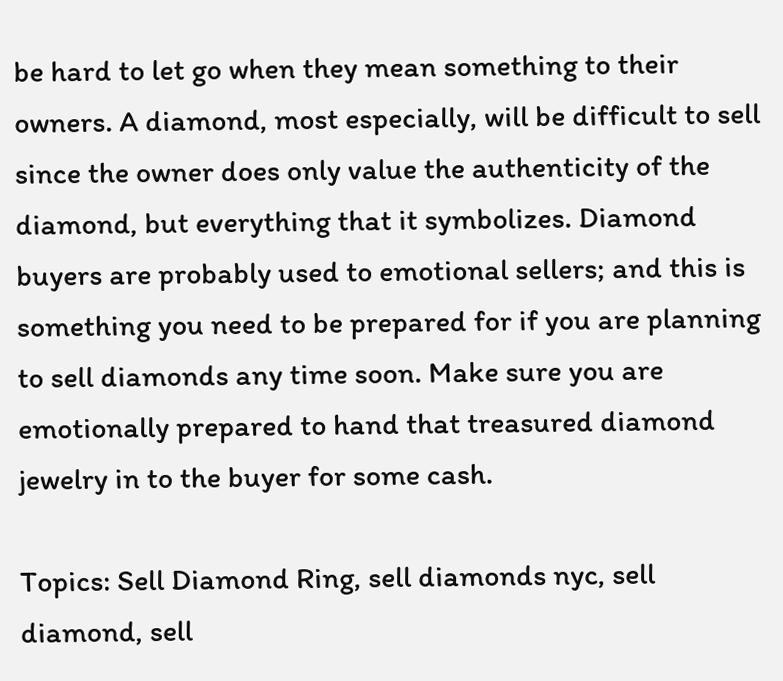be hard to let go when they mean something to their owners. A diamond, most especially, will be difficult to sell since the owner does only value the authenticity of the diamond, but everything that it symbolizes. Diamond buyers are probably used to emotional sellers; and this is something you need to be prepared for if you are planning to sell diamonds any time soon. Make sure you are emotionally prepared to hand that treasured diamond jewelry in to the buyer for some cash.

Topics: Sell Diamond Ring, sell diamonds nyc, sell diamond, sell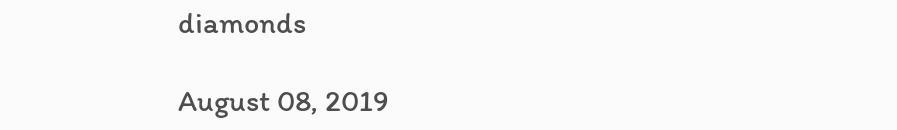diamonds

August 08, 2019